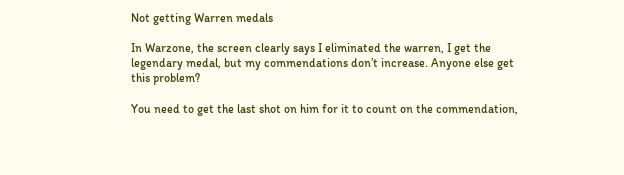Not getting Warren medals

In Warzone, the screen clearly says I eliminated the warren, I get the legendary medal, but my commendations don’t increase. Anyone else get this problem?

You need to get the last shot on him for it to count on the commendation,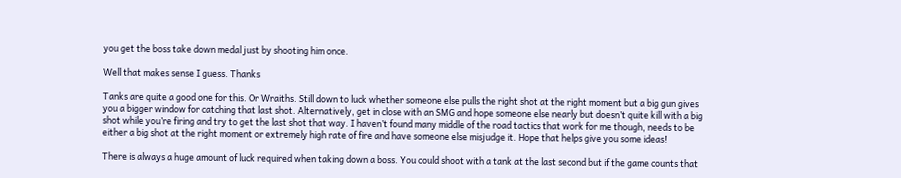you get the boss take down medal just by shooting him once.

Well that makes sense I guess. Thanks

Tanks are quite a good one for this. Or Wraiths. Still down to luck whether someone else pulls the right shot at the right moment but a big gun gives you a bigger window for catching that last shot. Alternatively, get in close with an SMG and hope someone else nearly but doesn’t quite kill with a big shot while you’re firing and try to get the last shot that way. I haven’t found many middle of the road tactics that work for me though, needs to be either a big shot at the right moment or extremely high rate of fire and have someone else misjudge it. Hope that helps give you some ideas!

There is always a huge amount of luck required when taking down a boss. You could shoot with a tank at the last second but if the game counts that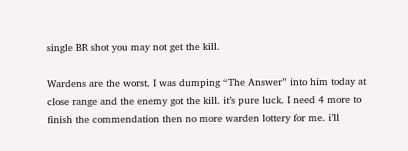single BR shot you may not get the kill.

Wardens are the worst. I was dumping “The Answer” into him today at close range and the enemy got the kill. it’s pure luck. I need 4 more to finish the commendation then no more warden lottery for me. i’ll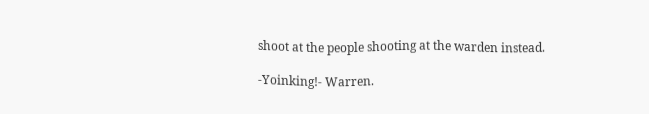shoot at the people shooting at the warden instead.

-Yoinking!- Warren.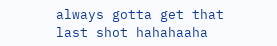always gotta get that last shot hahahaaha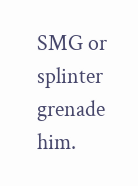SMG or splinter grenade him.